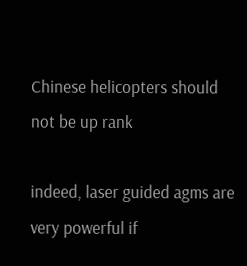Chinese helicopters should not be up rank

indeed, laser guided agms are very powerful if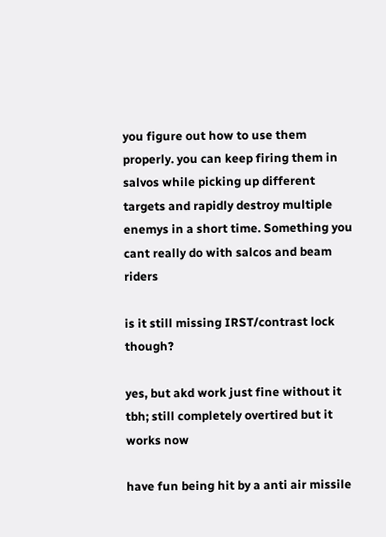you figure out how to use them properly. you can keep firing them in salvos while picking up different targets and rapidly destroy multiple enemys in a short time. Something you cant really do with salcos and beam riders

is it still missing IRST/contrast lock though?

yes, but akd work just fine without it tbh; still completely overtired but it works now

have fun being hit by a anti air missile